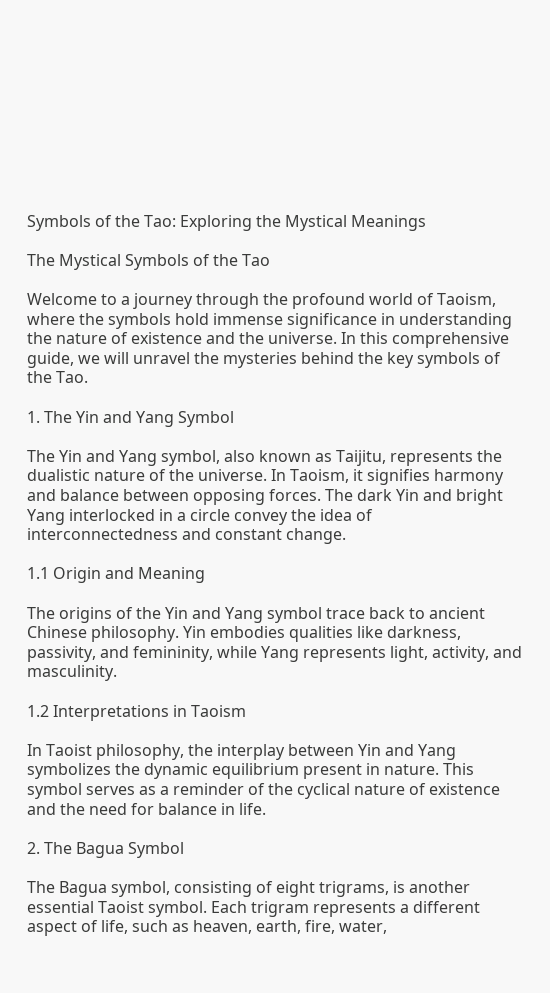Symbols of the Tao: Exploring the Mystical Meanings

The Mystical Symbols of the Tao

Welcome to a journey through the profound world of Taoism, where the symbols hold immense significance in understanding the nature of existence and the universe. In this comprehensive guide, we will unravel the mysteries behind the key symbols of the Tao.

1. The Yin and Yang Symbol

The Yin and Yang symbol, also known as Taijitu, represents the dualistic nature of the universe. In Taoism, it signifies harmony and balance between opposing forces. The dark Yin and bright Yang interlocked in a circle convey the idea of interconnectedness and constant change.

1.1 Origin and Meaning

The origins of the Yin and Yang symbol trace back to ancient Chinese philosophy. Yin embodies qualities like darkness, passivity, and femininity, while Yang represents light, activity, and masculinity.

1.2 Interpretations in Taoism

In Taoist philosophy, the interplay between Yin and Yang symbolizes the dynamic equilibrium present in nature. This symbol serves as a reminder of the cyclical nature of existence and the need for balance in life.

2. The Bagua Symbol

The Bagua symbol, consisting of eight trigrams, is another essential Taoist symbol. Each trigram represents a different aspect of life, such as heaven, earth, fire, water,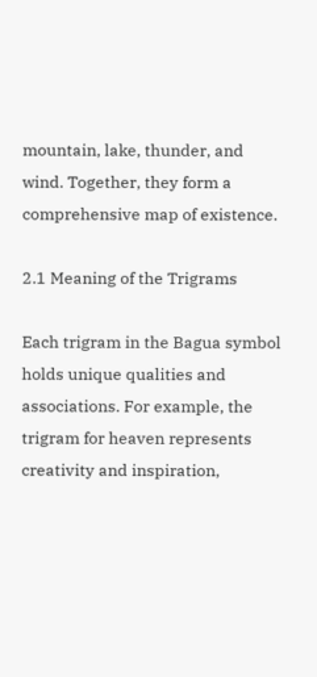mountain, lake, thunder, and wind. Together, they form a comprehensive map of existence.

2.1 Meaning of the Trigrams

Each trigram in the Bagua symbol holds unique qualities and associations. For example, the trigram for heaven represents creativity and inspiration,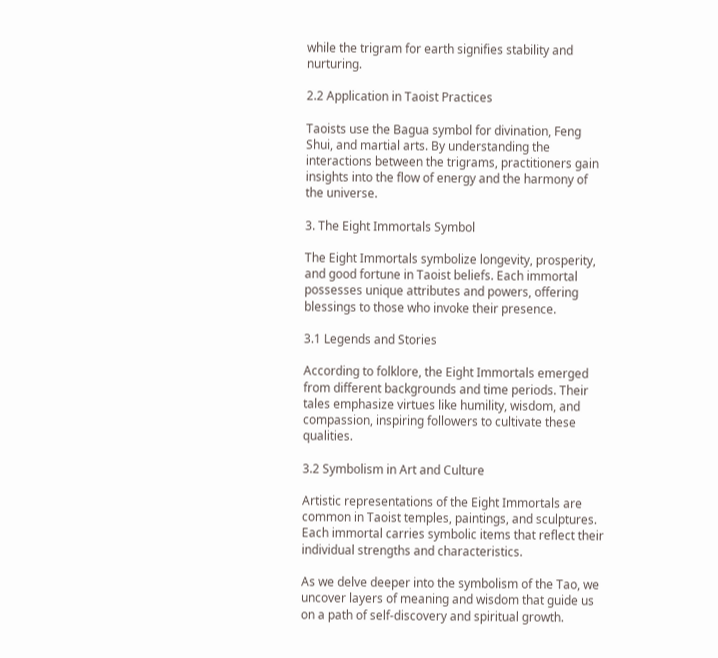while the trigram for earth signifies stability and nurturing.

2.2 Application in Taoist Practices

Taoists use the Bagua symbol for divination, Feng Shui, and martial arts. By understanding the interactions between the trigrams, practitioners gain insights into the flow of energy and the harmony of the universe.

3. The Eight Immortals Symbol

The Eight Immortals symbolize longevity, prosperity, and good fortune in Taoist beliefs. Each immortal possesses unique attributes and powers, offering blessings to those who invoke their presence.

3.1 Legends and Stories

According to folklore, the Eight Immortals emerged from different backgrounds and time periods. Their tales emphasize virtues like humility, wisdom, and compassion, inspiring followers to cultivate these qualities.

3.2 Symbolism in Art and Culture

Artistic representations of the Eight Immortals are common in Taoist temples, paintings, and sculptures. Each immortal carries symbolic items that reflect their individual strengths and characteristics.

As we delve deeper into the symbolism of the Tao, we uncover layers of meaning and wisdom that guide us on a path of self-discovery and spiritual growth.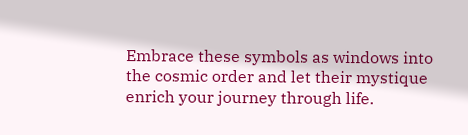Embrace these symbols as windows into the cosmic order and let their mystique enrich your journey through life.